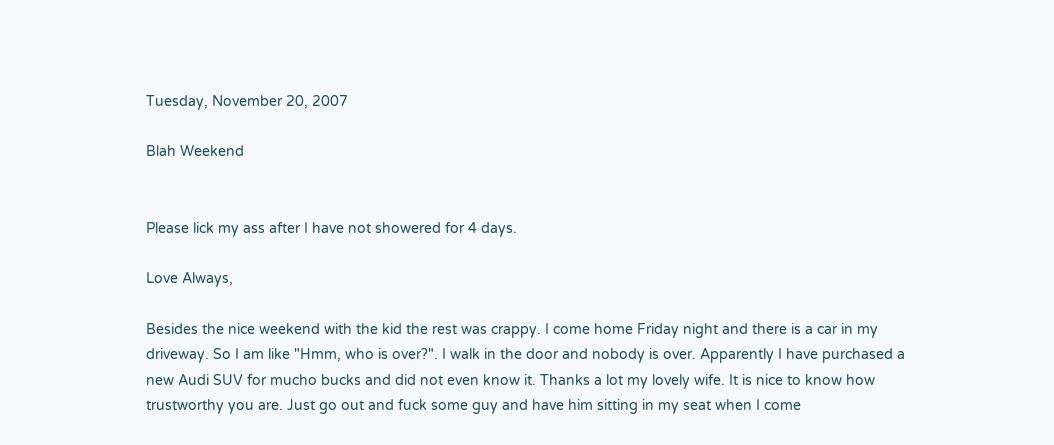Tuesday, November 20, 2007

Blah Weekend


Please lick my ass after I have not showered for 4 days.

Love Always,

Besides the nice weekend with the kid the rest was crappy. I come home Friday night and there is a car in my driveway. So I am like "Hmm, who is over?". I walk in the door and nobody is over. Apparently I have purchased a new Audi SUV for mucho bucks and did not even know it. Thanks a lot my lovely wife. It is nice to know how trustworthy you are. Just go out and fuck some guy and have him sitting in my seat when I come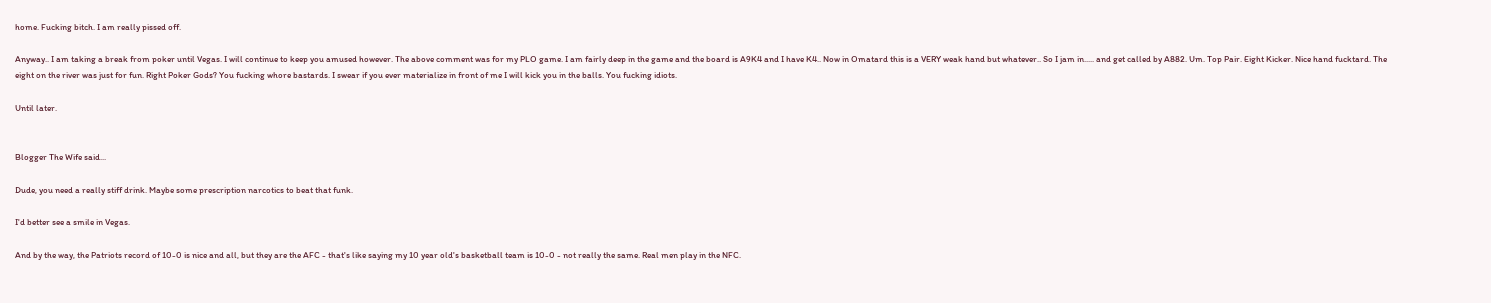home. Fucking bitch. I am really pissed off.

Anyway.. I am taking a break from poker until Vegas. I will continue to keep you amused however. The above comment was for my PLO game. I am fairly deep in the game and the board is A9K4 and I have K4.. Now in Omatard this is a VERY weak hand but whatever.. So I jam in..... and get called by A882. Um. Top Pair. Eight Kicker. Nice hand fucktard. The eight on the river was just for fun. Right Poker Gods? You fucking whore bastards. I swear if you ever materialize in front of me I will kick you in the balls. You fucking idiots.

Until later.


Blogger The Wife said...

Dude, you need a really stiff drink. Maybe some prescription narcotics to beat that funk.

I'd better see a smile in Vegas.

And by the way, the Patriots record of 10-0 is nice and all, but they are the AFC - that's like saying my 10 year old's basketball team is 10-0 - not really the same. Real men play in the NFC.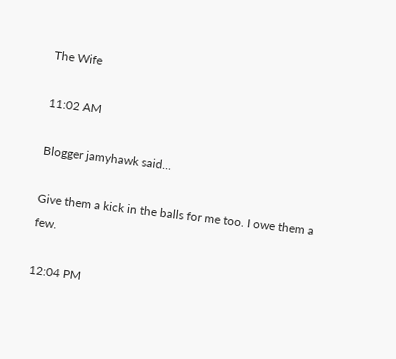The Wife

11:02 AM

Blogger jamyhawk said...

Give them a kick in the balls for me too. I owe them a few.

12:04 PM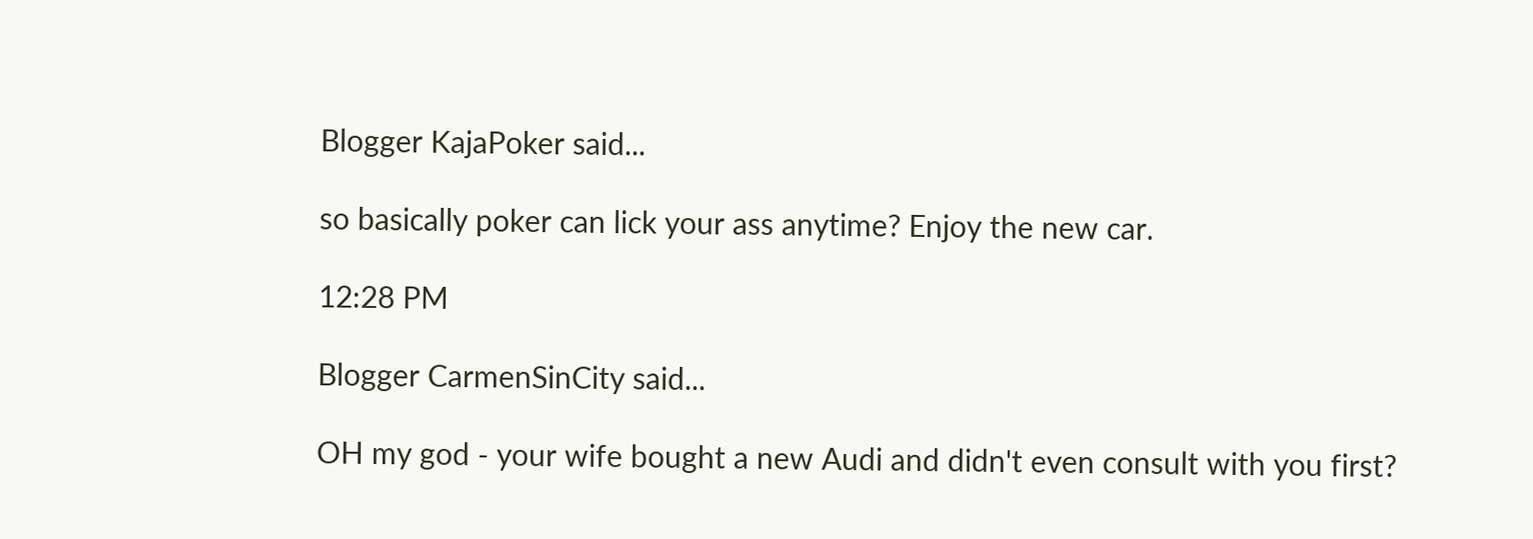Blogger KajaPoker said...

so basically poker can lick your ass anytime? Enjoy the new car.

12:28 PM

Blogger CarmenSinCity said...

OH my god - your wife bought a new Audi and didn't even consult with you first?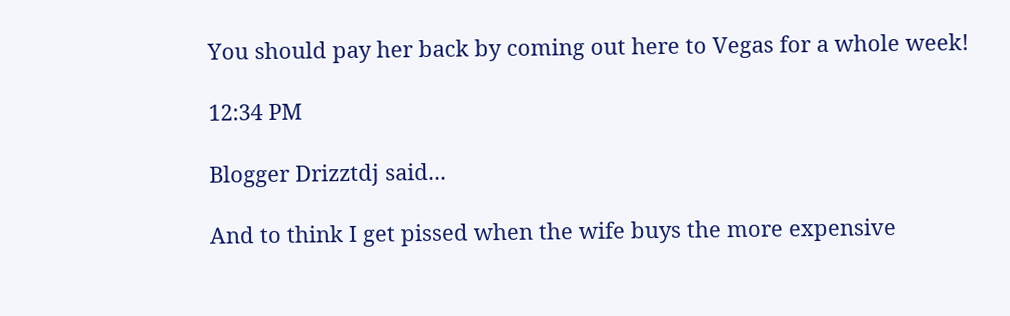You should pay her back by coming out here to Vegas for a whole week!

12:34 PM

Blogger Drizztdj said...

And to think I get pissed when the wife buys the more expensive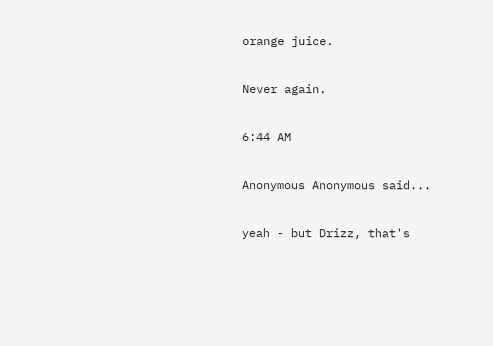orange juice.

Never again.

6:44 AM

Anonymous Anonymous said...

yeah - but Drizz, that's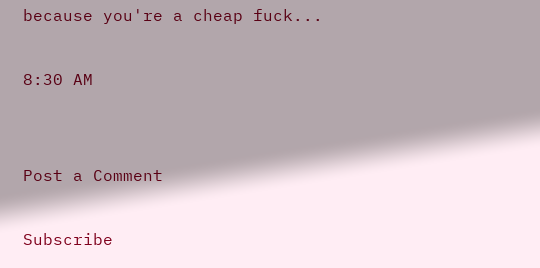because you're a cheap fuck...

8:30 AM


Post a Comment

Subscribe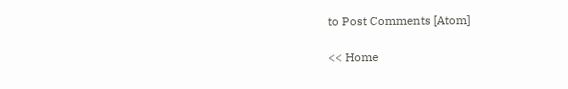to Post Comments [Atom]

<< Home